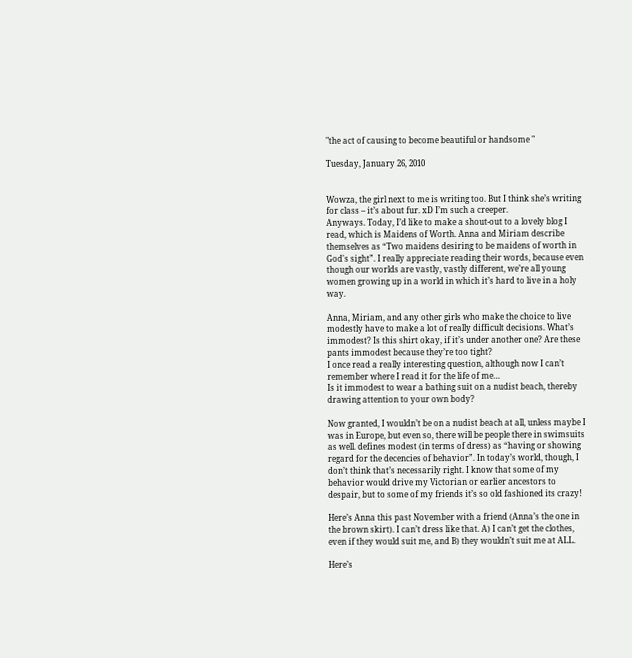"the act of causing to become beautiful or handsome "

Tuesday, January 26, 2010


Wowza, the girl next to me is writing too. But I think she’s writing for class – it’s about fur. xD I’m such a creeper.
Anyways. Today, I’d like to make a shout-out to a lovely blog I read, which is Maidens of Worth. Anna and Miriam describe themselves as “Two maidens desiring to be maidens of worth in God's sight”. I really appreciate reading their words, because even though our worlds are vastly, vastly different, we’re all young women growing up in a world in which it’s hard to live in a holy way.

Anna, Miriam, and any other girls who make the choice to live modestly have to make a lot of really difficult decisions. What’s immodest? Is this shirt okay, if it’s under another one? Are these pants immodest because they’re too tight?
I once read a really interesting question, although now I can’t remember where I read it for the life of me…
Is it immodest to wear a bathing suit on a nudist beach, thereby drawing attention to your own body?

Now granted, I wouldn’t be on a nudist beach at all, unless maybe I was in Europe, but even so, there will be people there in swimsuits as well. defines modest (in terms of dress) as “having or showing regard for the decencies of behavior”. In today’s world, though, I don’t think that’s necessarily right. I know that some of my behavior would drive my Victorian or earlier ancestors to despair, but to some of my friends it’s so old fashioned its crazy!

Here’s Anna this past November with a friend (Anna’s the one in the brown skirt). I can’t dress like that. A) I can’t get the clothes, even if they would suit me, and B) they wouldn’t suit me at ALL.

Here’s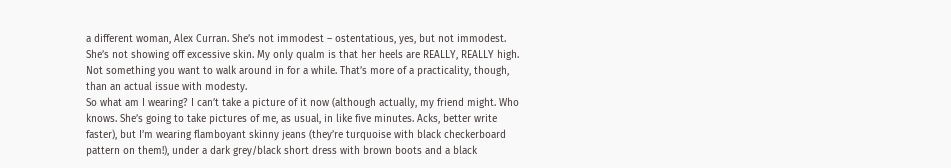a different woman, Alex Curran. She’s not immodest – ostentatious, yes, but not immodest. She’s not showing off excessive skin. My only qualm is that her heels are REALLY, REALLY high. Not something you want to walk around in for a while. That’s more of a practicality, though, than an actual issue with modesty.
So what am I wearing? I can’t take a picture of it now (although actually, my friend might. Who knows. She’s going to take pictures of me, as usual, in like five minutes. Acks, better write faster), but I’m wearing flamboyant skinny jeans (they’re turquoise with black checkerboard pattern on them!), under a dark grey/black short dress with brown boots and a black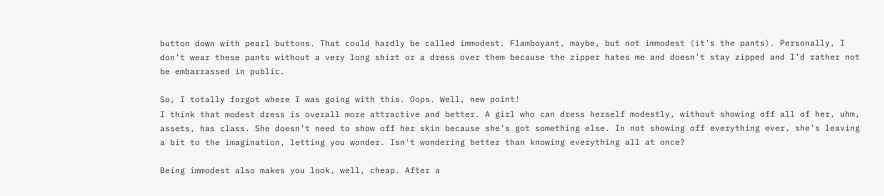button down with pearl buttons. That could hardly be called immodest. Flamboyant, maybe, but not immodest (it’s the pants). Personally, I don’t wear these pants without a very long shirt or a dress over them because the zipper hates me and doesn’t stay zipped and I’d rather not be embarrassed in public.

So, I totally forgot where I was going with this. Oops. Well, new point!
I think that modest dress is overall more attractive and better. A girl who can dress herself modestly, without showing off all of her, uhm, assets, has class. She doesn’t need to show off her skin because she’s got something else. In not showing off everything ever, she’s leaving a bit to the imagination, letting you wonder. Isn't wondering better than knowing everything all at once?

Being immodest also makes you look, well, cheap. After a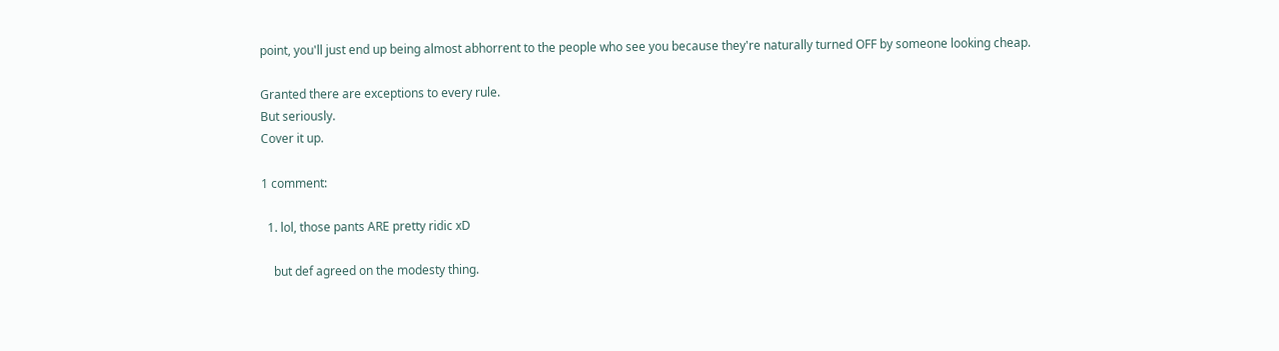point, you'll just end up being almost abhorrent to the people who see you because they're naturally turned OFF by someone looking cheap.

Granted there are exceptions to every rule.
But seriously.
Cover it up.

1 comment:

  1. lol, those pants ARE pretty ridic xD

    but def agreed on the modesty thing.